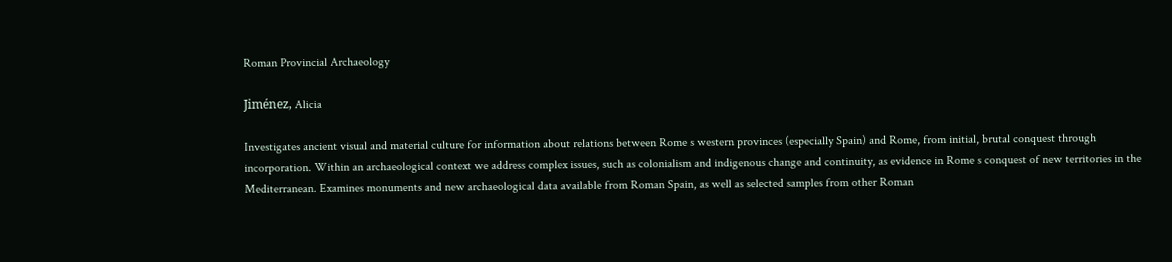Roman Provincial Archaeology

Jiménez, Alicia

Investigates ancient visual and material culture for information about relations between Rome s western provinces (especially Spain) and Rome, from initial, brutal conquest through incorporation. Within an archaeological context we address complex issues, such as colonialism and indigenous change and continuity, as evidence in Rome s conquest of new territories in the Mediterranean. Examines monuments and new archaeological data available from Roman Spain, as well as selected samples from other Roman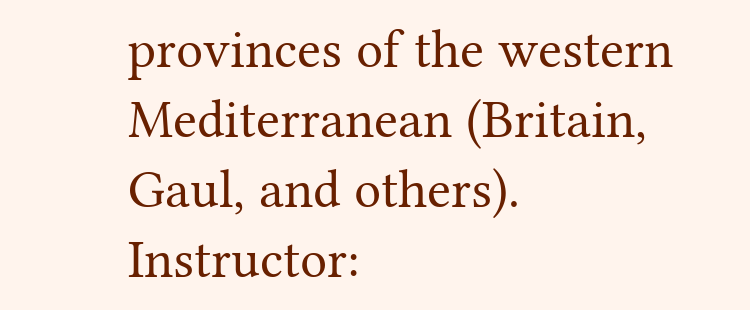provinces of the western Mediterranean (Britain, Gaul, and others). Instructor: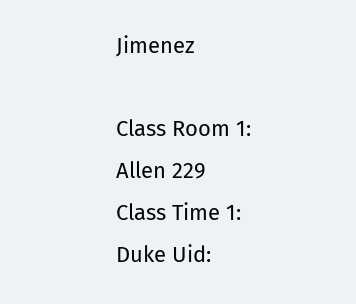Jimenez

Class Room 1:
Allen 229
Class Time 1:
Duke Uid: